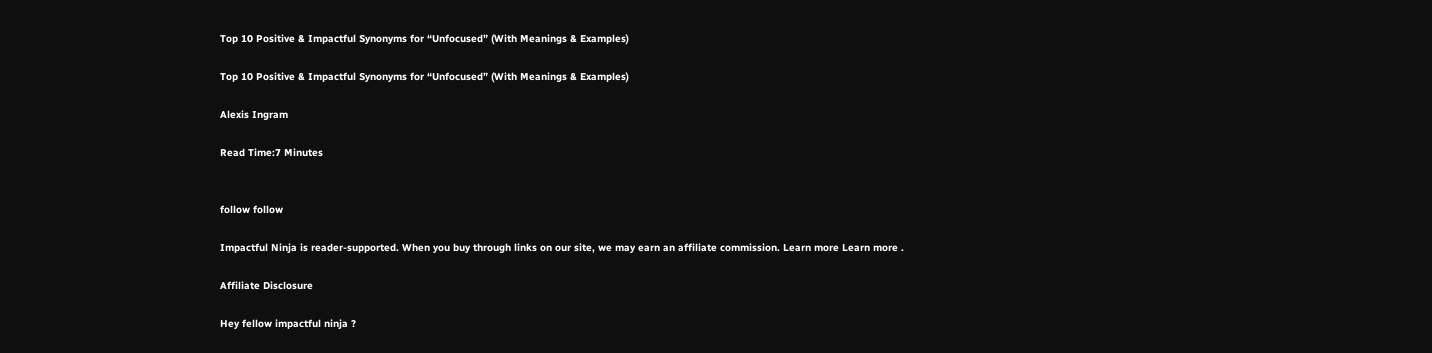Top 10 Positive & Impactful Synonyms for “Unfocused” (With Meanings & Examples)

Top 10 Positive & Impactful Synonyms for “Unfocused” (With Meanings & Examples)

Alexis Ingram

Read Time:7 Minutes


follow follow

Impactful Ninja is reader-supported. When you buy through links on our site, we may earn an affiliate commission. Learn more Learn more .

Affiliate Disclosure

Hey fellow impactful ninja ?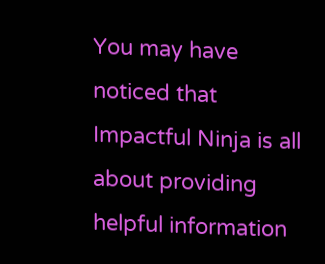You may have noticed that Impactful Ninja is all about providing helpful information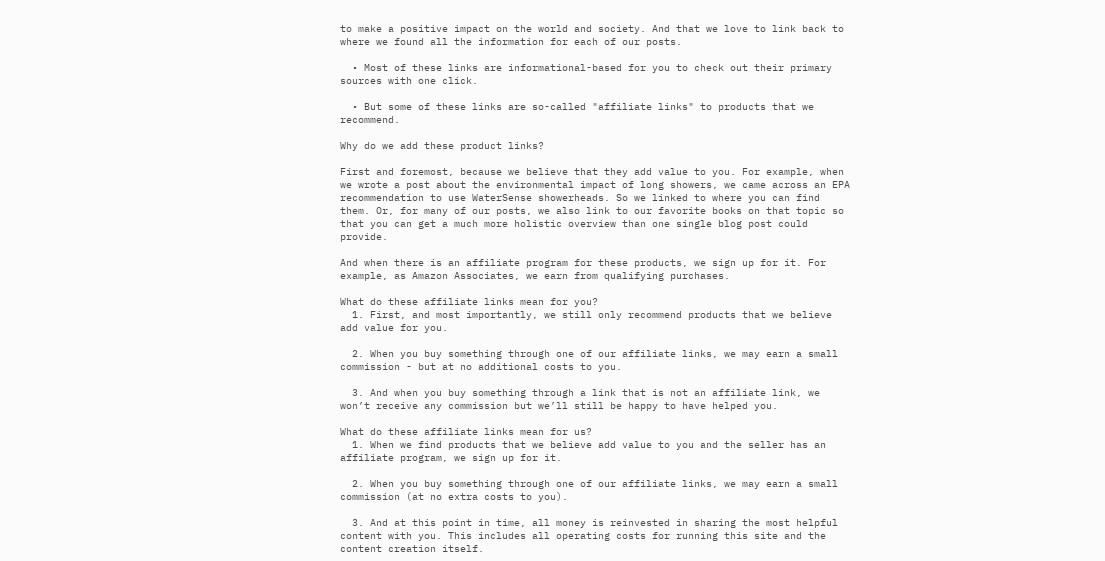to make a positive impact on the world and society. And that we love to link back to where we found all the information for each of our posts.

  • Most of these links are informational-based for you to check out their primary sources with one click.

  • But some of these links are so-called "affiliate links" to products that we recommend.

Why do we add these product links?

First and foremost, because we believe that they add value to you. For example, when we wrote a post about the environmental impact of long showers, we came across an EPA recommendation to use WaterSense showerheads. So we linked to where you can find them. Or, for many of our posts, we also link to our favorite books on that topic so that you can get a much more holistic overview than one single blog post could provide.

And when there is an affiliate program for these products, we sign up for it. For example, as Amazon Associates, we earn from qualifying purchases.

What do these affiliate links mean for you?
  1. First, and most importantly, we still only recommend products that we believe add value for you.

  2. When you buy something through one of our affiliate links, we may earn a small commission - but at no additional costs to you.

  3. And when you buy something through a link that is not an affiliate link, we won’t receive any commission but we’ll still be happy to have helped you.

What do these affiliate links mean for us?
  1. When we find products that we believe add value to you and the seller has an affiliate program, we sign up for it.

  2. When you buy something through one of our affiliate links, we may earn a small commission (at no extra costs to you).

  3. And at this point in time, all money is reinvested in sharing the most helpful content with you. This includes all operating costs for running this site and the content creation itself.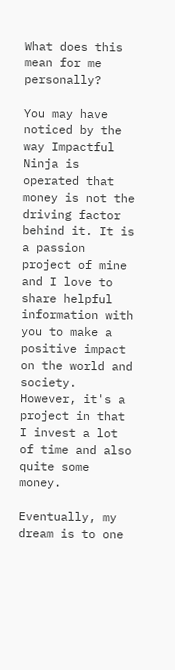What does this mean for me personally?

You may have noticed by the way Impactful Ninja is operated that money is not the driving factor behind it. It is a passion project of mine and I love to share helpful information with you to make a positive impact on the world and society. However, it's a project in that I invest a lot of time and also quite some money.

Eventually, my dream is to one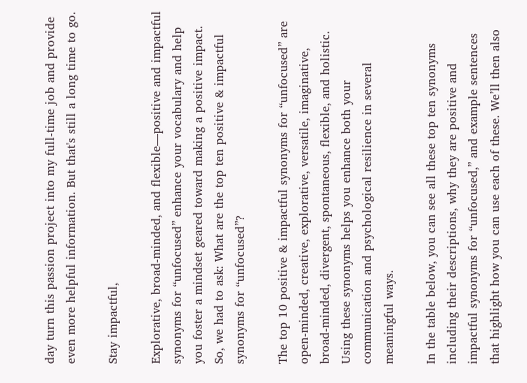day turn this passion project into my full-time job and provide even more helpful information. But that's still a long time to go.

Stay impactful,

Explorative, broad-minded, and flexible—positive and impactful synonyms for “unfocused” enhance your vocabulary and help you foster a mindset geared toward making a positive impact. So, we had to ask: What are the top ten positive & impactful synonyms for “unfocused”?

The top 10 positive & impactful synonyms for “unfocused” are open-minded, creative, explorative, versatile, imaginative, broad-minded, divergent, spontaneous, flexible, and holistic. Using these synonyms helps you enhance both your communication and psychological resilience in several meaningful ways.

In the table below, you can see all these top ten synonyms including their descriptions, why they are positive and impactful synonyms for “unfocused,” and example sentences that highlight how you can use each of these. We’ll then also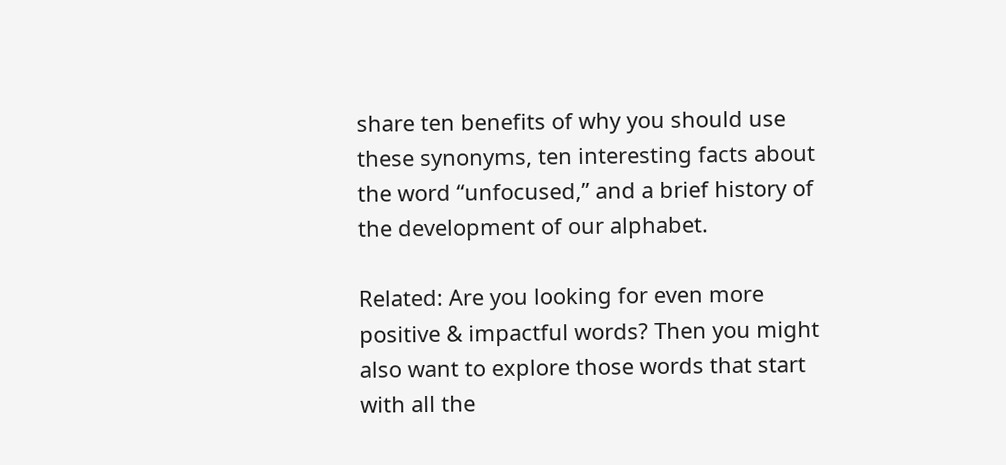share ten benefits of why you should use these synonyms, ten interesting facts about the word “unfocused,” and a brief history of the development of our alphabet.

Related: Are you looking for even more positive & impactful words? Then you might also want to explore those words that start with all the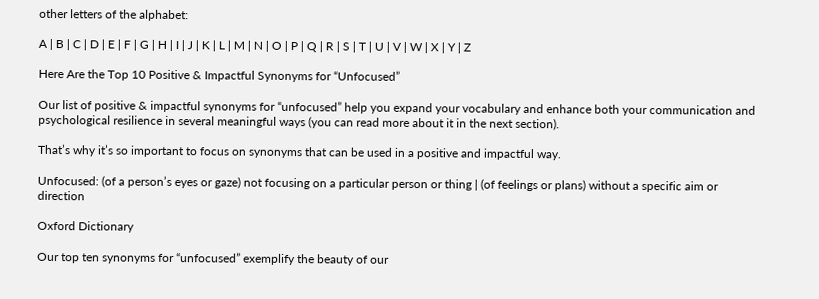other letters of the alphabet:

A | B | C | D | E | F | G | H | I | J | K | L | M | N | O | P | Q | R | S | T | U | V | W | X | Y | Z

Here Are the Top 10 Positive & Impactful Synonyms for “Unfocused”

Our list of positive & impactful synonyms for “unfocused” help you expand your vocabulary and enhance both your communication and psychological resilience in several meaningful ways (you can read more about it in the next section).

That’s why it’s so important to focus on synonyms that can be used in a positive and impactful way.

Unfocused: (of a person’s eyes or gaze) not focusing on a particular person or thing | (of feelings or plans) without a specific aim or direction

Oxford Dictionary

Our top ten synonyms for “unfocused” exemplify the beauty of our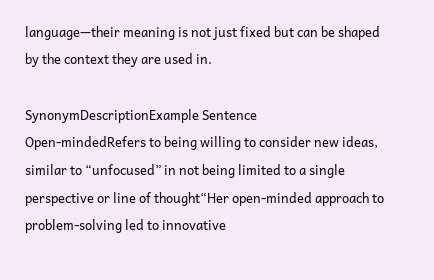language—their meaning is not just fixed but can be shaped by the context they are used in.

SynonymDescriptionExample Sentence
Open-mindedRefers to being willing to consider new ideas, similar to “unfocused” in not being limited to a single perspective or line of thought“Her open-minded approach to problem-solving led to innovative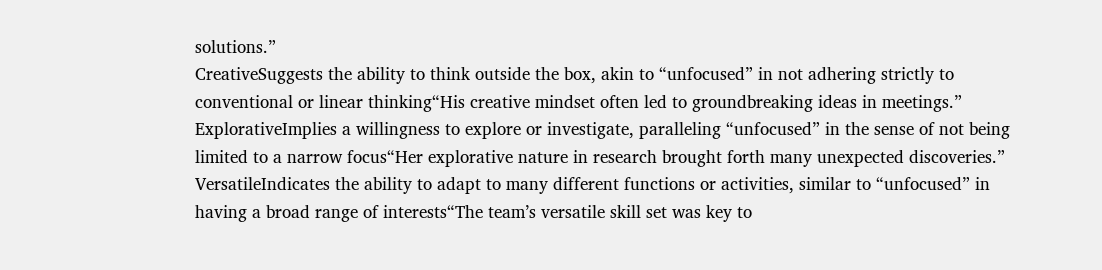solutions.”
CreativeSuggests the ability to think outside the box, akin to “unfocused” in not adhering strictly to conventional or linear thinking“His creative mindset often led to groundbreaking ideas in meetings.”
ExplorativeImplies a willingness to explore or investigate, paralleling “unfocused” in the sense of not being limited to a narrow focus“Her explorative nature in research brought forth many unexpected discoveries.”
VersatileIndicates the ability to adapt to many different functions or activities, similar to “unfocused” in having a broad range of interests“The team’s versatile skill set was key to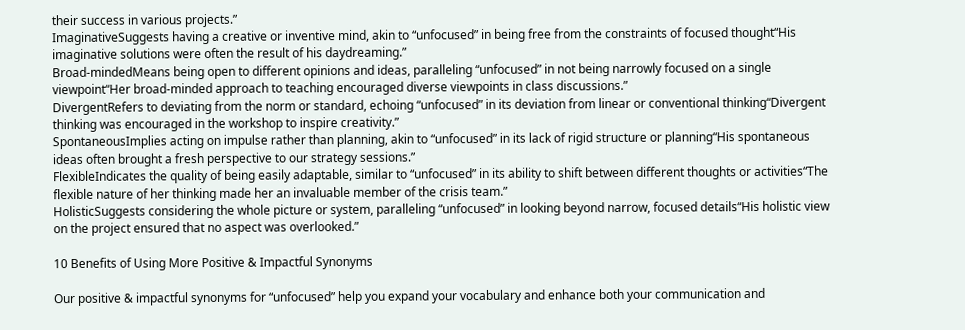their success in various projects.”
ImaginativeSuggests having a creative or inventive mind, akin to “unfocused” in being free from the constraints of focused thought“His imaginative solutions were often the result of his daydreaming.”
Broad-mindedMeans being open to different opinions and ideas, paralleling “unfocused” in not being narrowly focused on a single viewpoint“Her broad-minded approach to teaching encouraged diverse viewpoints in class discussions.”
DivergentRefers to deviating from the norm or standard, echoing “unfocused” in its deviation from linear or conventional thinking“Divergent thinking was encouraged in the workshop to inspire creativity.”
SpontaneousImplies acting on impulse rather than planning, akin to “unfocused” in its lack of rigid structure or planning“His spontaneous ideas often brought a fresh perspective to our strategy sessions.”
FlexibleIndicates the quality of being easily adaptable, similar to “unfocused” in its ability to shift between different thoughts or activities“The flexible nature of her thinking made her an invaluable member of the crisis team.”
HolisticSuggests considering the whole picture or system, paralleling “unfocused” in looking beyond narrow, focused details“His holistic view on the project ensured that no aspect was overlooked.”

10 Benefits of Using More Positive & Impactful Synonyms

Our positive & impactful synonyms for “unfocused” help you expand your vocabulary and enhance both your communication and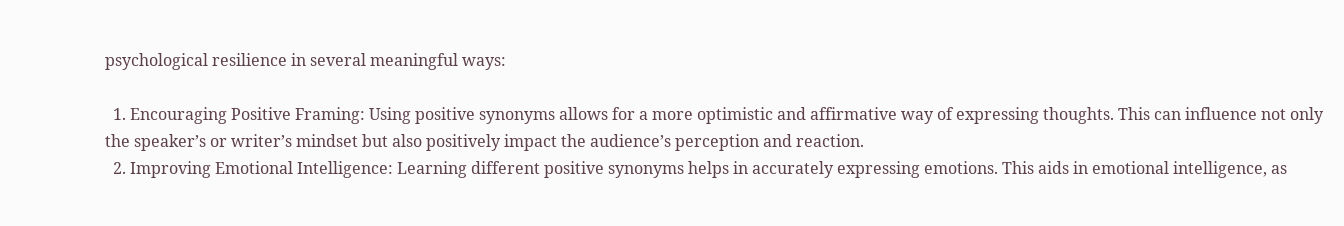psychological resilience in several meaningful ways:

  1. Encouraging Positive Framing: Using positive synonyms allows for a more optimistic and affirmative way of expressing thoughts. This can influence not only the speaker’s or writer’s mindset but also positively impact the audience’s perception and reaction.
  2. Improving Emotional Intelligence: Learning different positive synonyms helps in accurately expressing emotions. This aids in emotional intelligence, as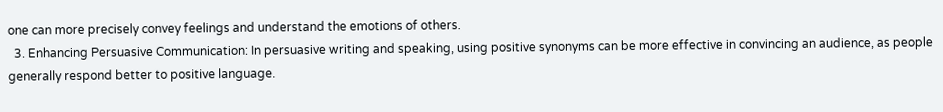one can more precisely convey feelings and understand the emotions of others.
  3. Enhancing Persuasive Communication: In persuasive writing and speaking, using positive synonyms can be more effective in convincing an audience, as people generally respond better to positive language.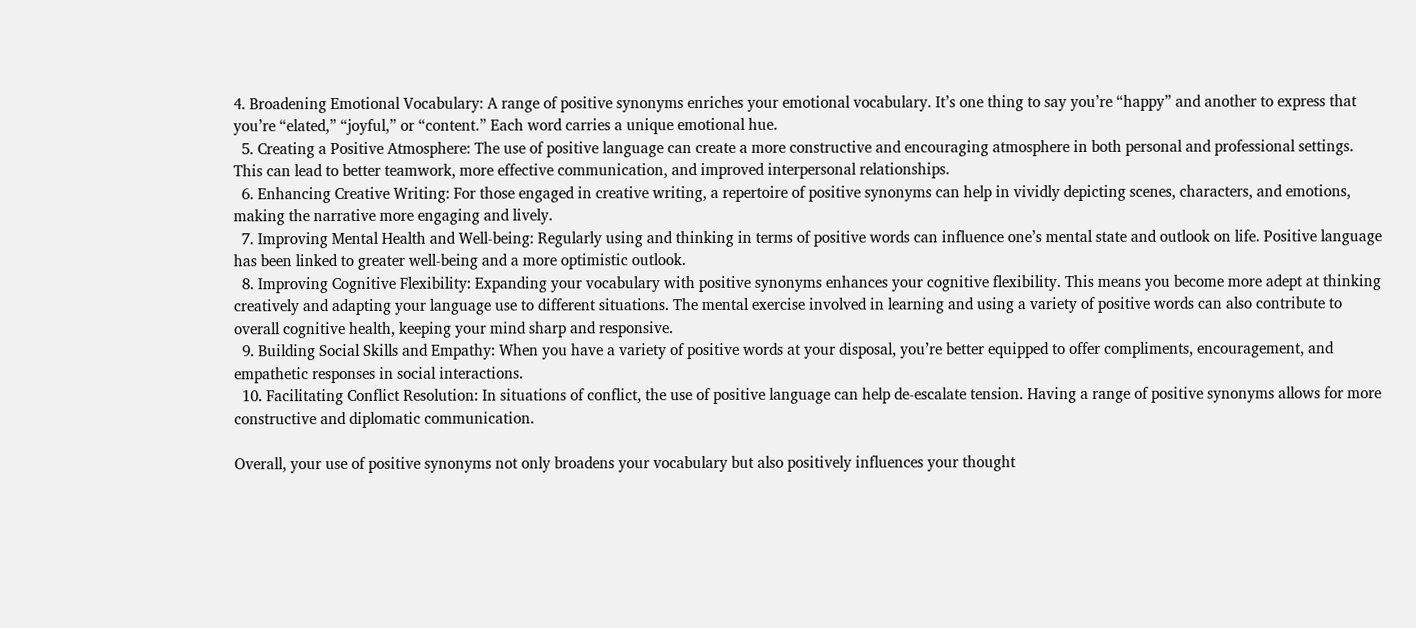4. Broadening Emotional Vocabulary: A range of positive synonyms enriches your emotional vocabulary. It’s one thing to say you’re “happy” and another to express that you’re “elated,” “joyful,” or “content.” Each word carries a unique emotional hue.
  5. Creating a Positive Atmosphere: The use of positive language can create a more constructive and encouraging atmosphere in both personal and professional settings. This can lead to better teamwork, more effective communication, and improved interpersonal relationships.
  6. Enhancing Creative Writing: For those engaged in creative writing, a repertoire of positive synonyms can help in vividly depicting scenes, characters, and emotions, making the narrative more engaging and lively.
  7. Improving Mental Health and Well-being: Regularly using and thinking in terms of positive words can influence one’s mental state and outlook on life. Positive language has been linked to greater well-being and a more optimistic outlook.
  8. Improving Cognitive Flexibility: Expanding your vocabulary with positive synonyms enhances your cognitive flexibility. This means you become more adept at thinking creatively and adapting your language use to different situations. The mental exercise involved in learning and using a variety of positive words can also contribute to overall cognitive health, keeping your mind sharp and responsive.
  9. Building Social Skills and Empathy: When you have a variety of positive words at your disposal, you’re better equipped to offer compliments, encouragement, and empathetic responses in social interactions.
  10. Facilitating Conflict Resolution: In situations of conflict, the use of positive language can help de-escalate tension. Having a range of positive synonyms allows for more constructive and diplomatic communication.

Overall, your use of positive synonyms not only broadens your vocabulary but also positively influences your thought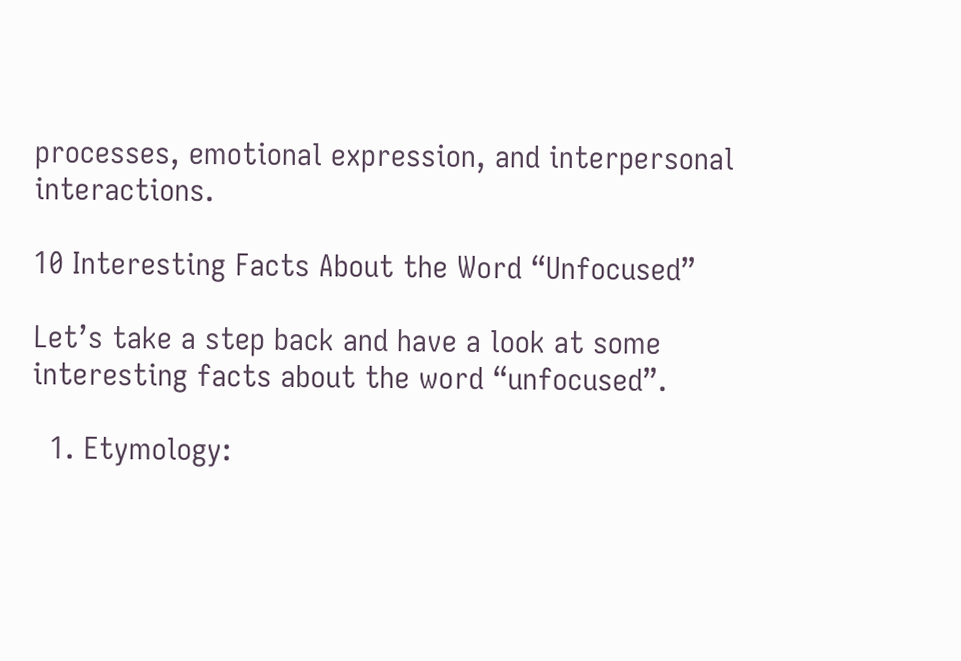processes, emotional expression, and interpersonal interactions.

10 Interesting Facts About the Word “Unfocused”

Let’s take a step back and have a look at some interesting facts about the word “unfocused”.

  1. Etymology: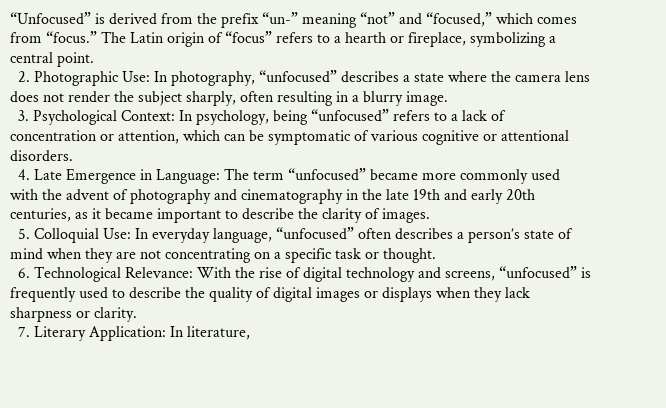“Unfocused” is derived from the prefix “un-” meaning “not” and “focused,” which comes from “focus.” The Latin origin of “focus” refers to a hearth or fireplace, symbolizing a central point.
  2. Photographic Use: In photography, “unfocused” describes a state where the camera lens does not render the subject sharply, often resulting in a blurry image.
  3. Psychological Context: In psychology, being “unfocused” refers to a lack of concentration or attention, which can be symptomatic of various cognitive or attentional disorders.
  4. Late Emergence in Language: The term “unfocused” became more commonly used with the advent of photography and cinematography in the late 19th and early 20th centuries, as it became important to describe the clarity of images.
  5. Colloquial Use: In everyday language, “unfocused” often describes a person’s state of mind when they are not concentrating on a specific task or thought.
  6. Technological Relevance: With the rise of digital technology and screens, “unfocused” is frequently used to describe the quality of digital images or displays when they lack sharpness or clarity.
  7. Literary Application: In literature,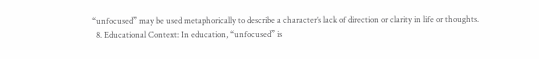“unfocused” may be used metaphorically to describe a character’s lack of direction or clarity in life or thoughts.
  8. Educational Context: In education, “unfocused” is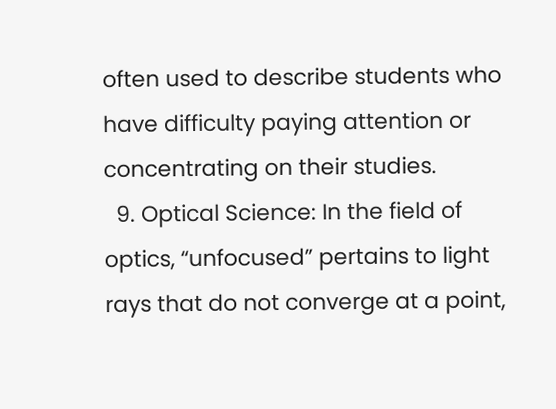often used to describe students who have difficulty paying attention or concentrating on their studies.
  9. Optical Science: In the field of optics, “unfocused” pertains to light rays that do not converge at a point,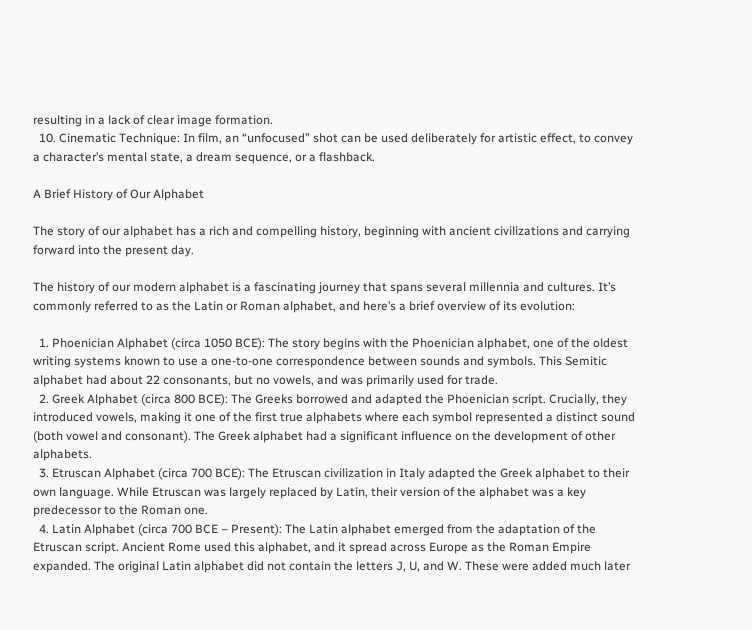resulting in a lack of clear image formation.
  10. Cinematic Technique: In film, an “unfocused” shot can be used deliberately for artistic effect, to convey a character’s mental state, a dream sequence, or a flashback.

A Brief History of Our Alphabet

The story of our alphabet has a rich and compelling history, beginning with ancient civilizations and carrying forward into the present day.

The history of our modern alphabet is a fascinating journey that spans several millennia and cultures. It’s commonly referred to as the Latin or Roman alphabet, and here’s a brief overview of its evolution:

  1. Phoenician Alphabet (circa 1050 BCE): The story begins with the Phoenician alphabet, one of the oldest writing systems known to use a one-to-one correspondence between sounds and symbols. This Semitic alphabet had about 22 consonants, but no vowels, and was primarily used for trade.
  2. Greek Alphabet (circa 800 BCE): The Greeks borrowed and adapted the Phoenician script. Crucially, they introduced vowels, making it one of the first true alphabets where each symbol represented a distinct sound (both vowel and consonant). The Greek alphabet had a significant influence on the development of other alphabets.
  3. Etruscan Alphabet (circa 700 BCE): The Etruscan civilization in Italy adapted the Greek alphabet to their own language. While Etruscan was largely replaced by Latin, their version of the alphabet was a key predecessor to the Roman one.
  4. Latin Alphabet (circa 700 BCE – Present): The Latin alphabet emerged from the adaptation of the Etruscan script. Ancient Rome used this alphabet, and it spread across Europe as the Roman Empire expanded. The original Latin alphabet did not contain the letters J, U, and W. These were added much later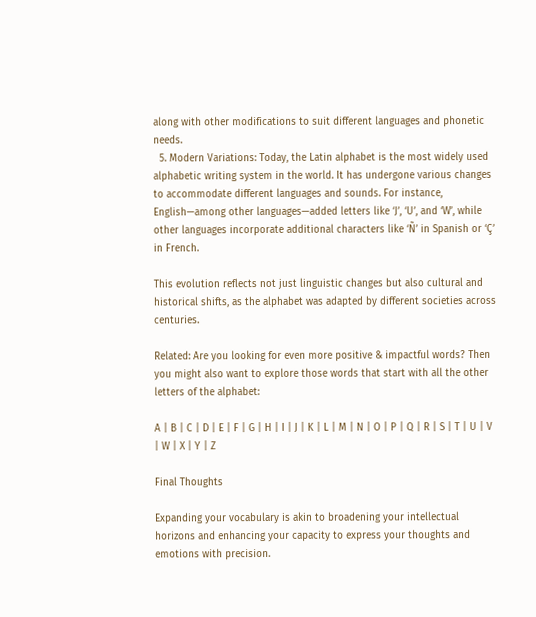along with other modifications to suit different languages and phonetic needs.
  5. Modern Variations: Today, the Latin alphabet is the most widely used alphabetic writing system in the world. It has undergone various changes to accommodate different languages and sounds. For instance, English—among other languages—added letters like ‘J’, ‘U’, and ‘W’, while other languages incorporate additional characters like ‘Ñ’ in Spanish or ‘Ç’ in French.

This evolution reflects not just linguistic changes but also cultural and historical shifts, as the alphabet was adapted by different societies across centuries.

Related: Are you looking for even more positive & impactful words? Then you might also want to explore those words that start with all the other letters of the alphabet:

A | B | C | D | E | F | G | H | I | J | K | L | M | N | O | P | Q | R | S | T | U | V | W | X | Y | Z

Final Thoughts

Expanding your vocabulary is akin to broadening your intellectual horizons and enhancing your capacity to express your thoughts and emotions with precision.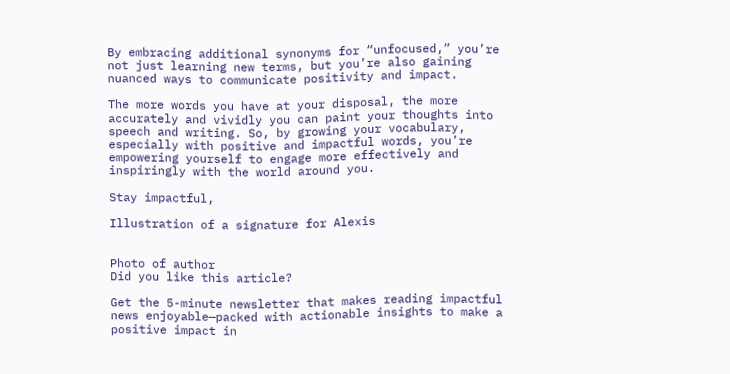By embracing additional synonyms for “unfocused,” you’re not just learning new terms, but you’re also gaining nuanced ways to communicate positivity and impact.

The more words you have at your disposal, the more accurately and vividly you can paint your thoughts into speech and writing. So, by growing your vocabulary, especially with positive and impactful words, you’re empowering yourself to engage more effectively and inspiringly with the world around you.

Stay impactful,

Illustration of a signature for Alexis


Photo of author
Did you like this article?

Get the 5-minute newsletter that makes reading impactful news enjoyable—packed with actionable insights to make a positive impact in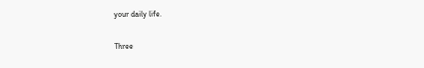your daily life.

Three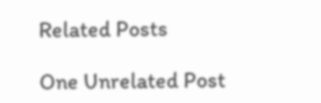Related Posts

One Unrelated Post